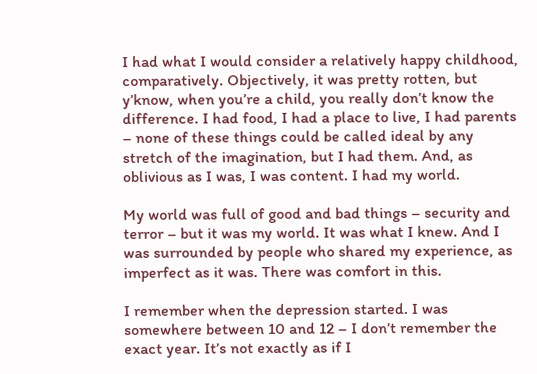I had what I would consider a relatively happy childhood, comparatively. Objectively, it was pretty rotten, but y’know, when you’re a child, you really don’t know the difference. I had food, I had a place to live, I had parents – none of these things could be called ideal by any stretch of the imagination, but I had them. And, as oblivious as I was, I was content. I had my world.

My world was full of good and bad things – security and terror – but it was my world. It was what I knew. And I was surrounded by people who shared my experience, as imperfect as it was. There was comfort in this.

I remember when the depression started. I was somewhere between 10 and 12 – I don’t remember the exact year. It’s not exactly as if I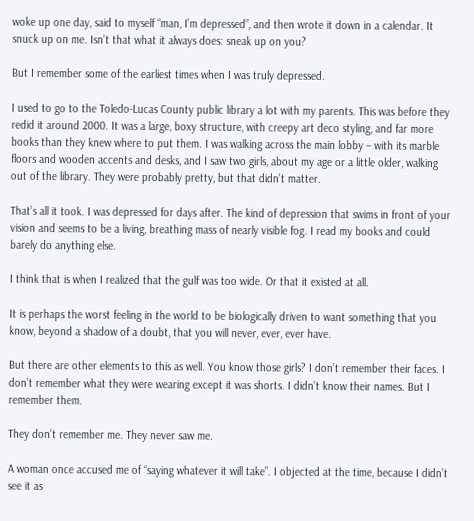woke up one day, said to myself “man, I’m depressed”, and then wrote it down in a calendar. It snuck up on me. Isn’t that what it always does: sneak up on you?

But I remember some of the earliest times when I was truly depressed.

I used to go to the Toledo-Lucas County public library a lot with my parents. This was before they redid it around 2000. It was a large, boxy structure, with creepy art deco styling, and far more books than they knew where to put them. I was walking across the main lobby – with its marble floors and wooden accents and desks, and I saw two girls, about my age or a little older, walking out of the library. They were probably pretty, but that didn’t matter.

That’s all it took. I was depressed for days after. The kind of depression that swims in front of your vision and seems to be a living, breathing mass of nearly visible fog. I read my books and could barely do anything else.

I think that is when I realized that the gulf was too wide. Or that it existed at all.

It is perhaps the worst feeling in the world to be biologically driven to want something that you know, beyond a shadow of a doubt, that you will never, ever, ever have.

But there are other elements to this as well. You know those girls? I don’t remember their faces. I don’t remember what they were wearing except it was shorts. I didn’t know their names. But I remember them.

They don’t remember me. They never saw me.

A woman once accused me of “saying whatever it will take”. I objected at the time, because I didn’t see it as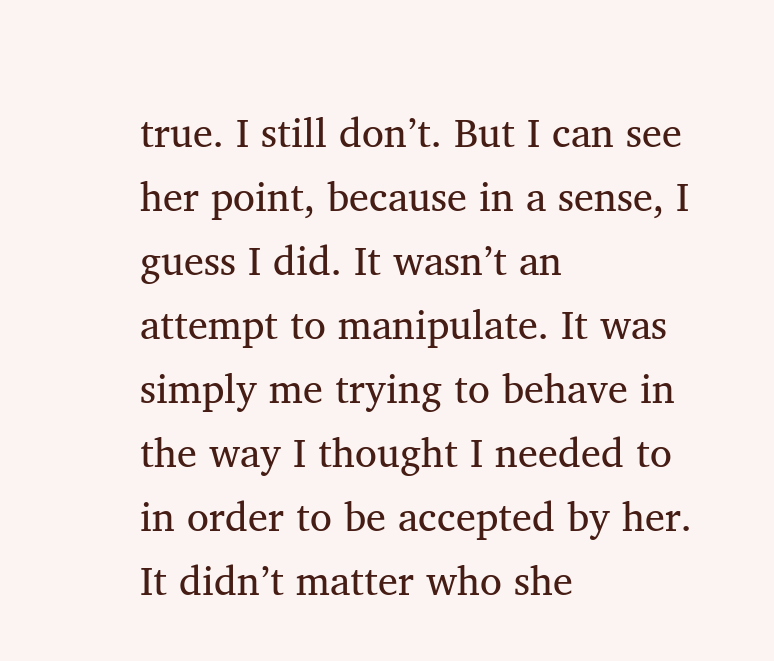true. I still don’t. But I can see her point, because in a sense, I guess I did. It wasn’t an attempt to manipulate. It was simply me trying to behave in the way I thought I needed to in order to be accepted by her. It didn’t matter who she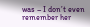was – I don’t even remember her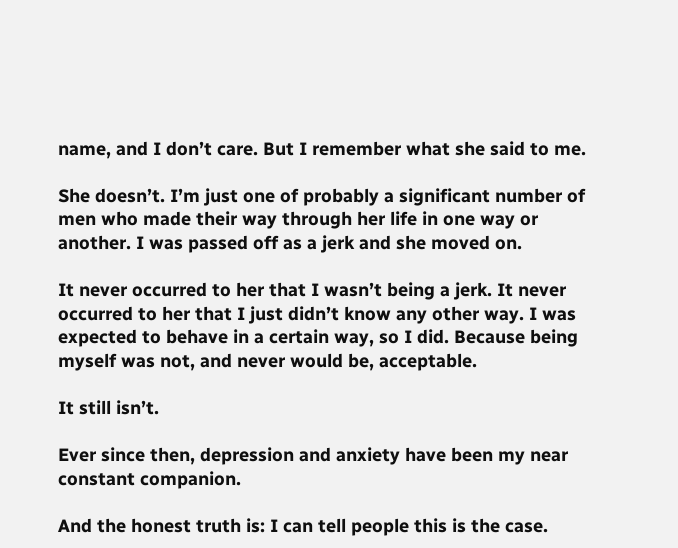name, and I don’t care. But I remember what she said to me.

She doesn’t. I’m just one of probably a significant number of men who made their way through her life in one way or another. I was passed off as a jerk and she moved on.

It never occurred to her that I wasn’t being a jerk. It never occurred to her that I just didn’t know any other way. I was expected to behave in a certain way, so I did. Because being myself was not, and never would be, acceptable.

It still isn’t.

Ever since then, depression and anxiety have been my near constant companion.

And the honest truth is: I can tell people this is the case.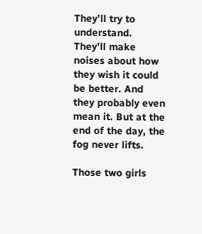They’ll try to understand. They’ll make noises about how they wish it could be better. And they probably even mean it. But at the end of the day, the fog never lifts.

Those two girls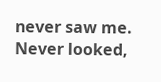never saw me. Never looked,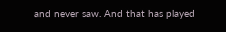and never saw. And that has played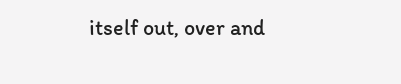itself out, over and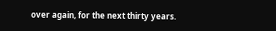over again, for the next thirty years.